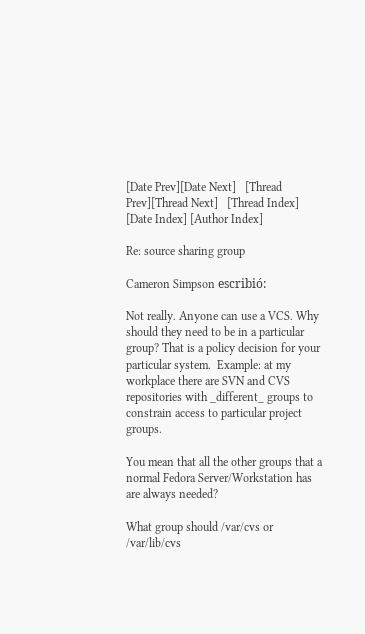[Date Prev][Date Next]   [Thread Prev][Thread Next]   [Thread Index] [Date Index] [Author Index]

Re: source sharing group

Cameron Simpson escribió:

Not really. Anyone can use a VCS. Why should they need to be in a particular
group? That is a policy decision for your particular system.  Example: at my
workplace there are SVN and CVS repositories with _different_ groups to
constrain access to particular project groups.

You mean that all the other groups that a normal Fedora Server/Workstation has are always needed?

What group should /var/cvs or /var/lib/cvs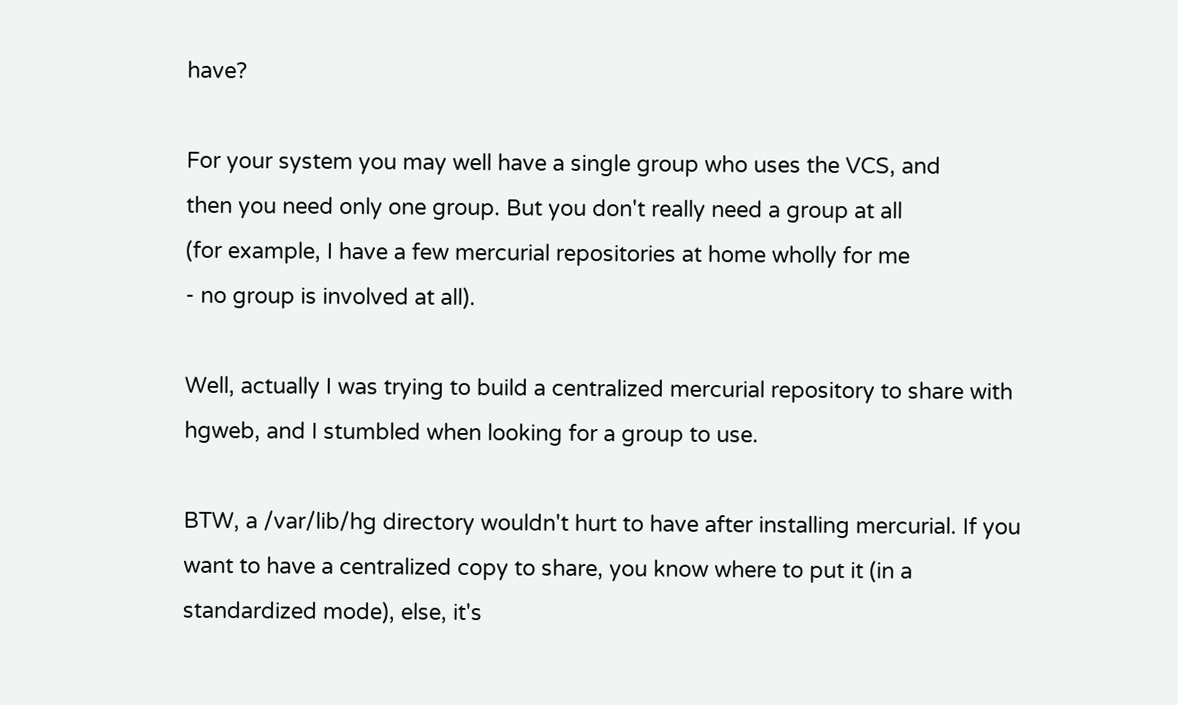have?

For your system you may well have a single group who uses the VCS, and
then you need only one group. But you don't really need a group at all
(for example, I have a few mercurial repositories at home wholly for me
- no group is involved at all).

Well, actually I was trying to build a centralized mercurial repository to share with hgweb, and I stumbled when looking for a group to use.

BTW, a /var/lib/hg directory wouldn't hurt to have after installing mercurial. If you want to have a centralized copy to share, you know where to put it (in a standardized mode), else, it's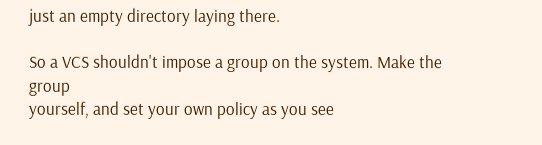just an empty directory laying there.

So a VCS shouldn't impose a group on the system. Make the group
yourself, and set your own policy as you see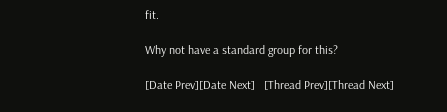fit.

Why not have a standard group for this?

[Date Prev][Date Next]   [Thread Prev][Thread Next]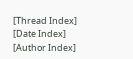[Thread Index] [Date Index] [Author Index]